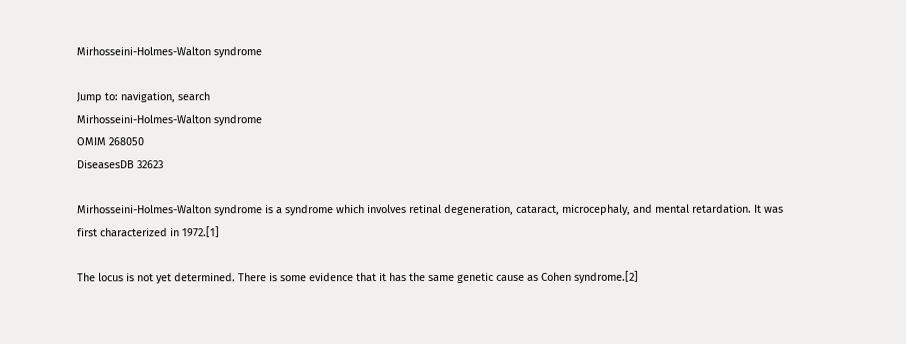Mirhosseini-Holmes-Walton syndrome

Jump to: navigation, search
Mirhosseini-Holmes-Walton syndrome
OMIM 268050
DiseasesDB 32623

Mirhosseini-Holmes-Walton syndrome is a syndrome which involves retinal degeneration, cataract, microcephaly, and mental retardation. It was first characterized in 1972.[1]

The locus is not yet determined. There is some evidence that it has the same genetic cause as Cohen syndrome.[2]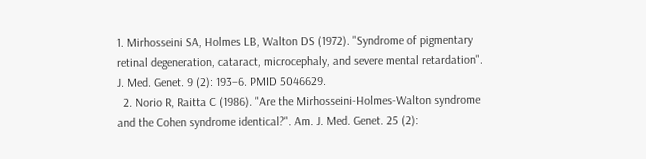1. Mirhosseini SA, Holmes LB, Walton DS (1972). "Syndrome of pigmentary retinal degeneration, cataract, microcephaly, and severe mental retardation". J. Med. Genet. 9 (2): 193–6. PMID 5046629.
  2. Norio R, Raitta C (1986). "Are the Mirhosseini-Holmes-Walton syndrome and the Cohen syndrome identical?". Am. J. Med. Genet. 25 (2):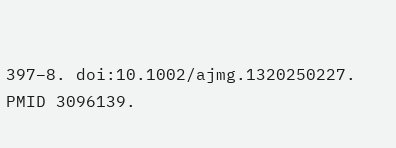397–8. doi:10.1002/ajmg.1320250227. PMID 3096139.